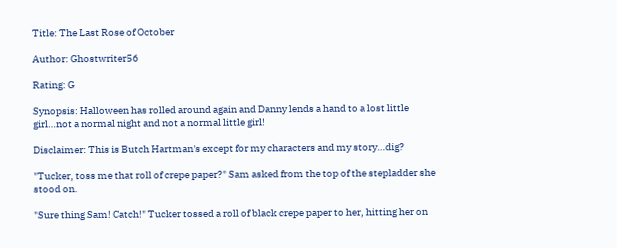Title: The Last Rose of October

Author: Ghostwriter56

Rating: G

Synopsis: Halloween has rolled around again and Danny lends a hand to a lost little girl…not a normal night and not a normal little girl!

Disclaimer: This is Butch Hartman's except for my characters and my story…dig?

"Tucker, toss me that roll of crepe paper?" Sam asked from the top of the stepladder she stood on.

"Sure thing Sam! Catch!" Tucker tossed a roll of black crepe paper to her, hitting her on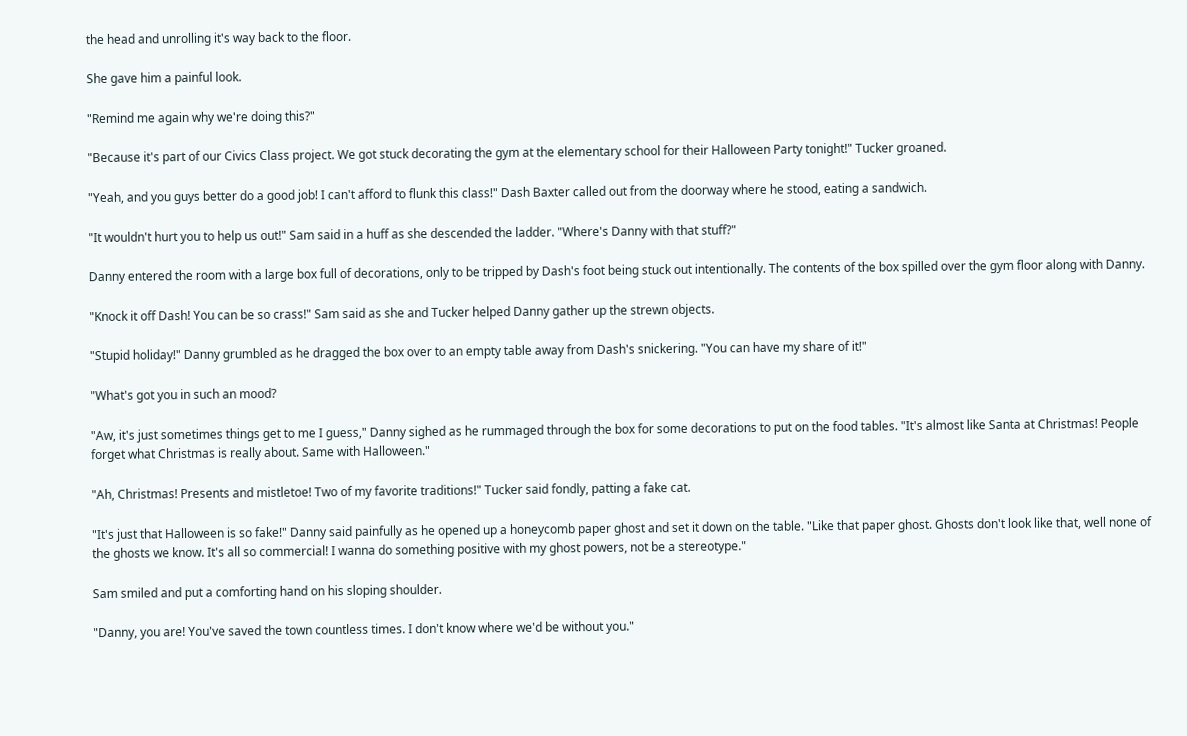the head and unrolling it's way back to the floor.

She gave him a painful look.

"Remind me again why we're doing this?"

"Because it's part of our Civics Class project. We got stuck decorating the gym at the elementary school for their Halloween Party tonight!" Tucker groaned.

"Yeah, and you guys better do a good job! I can't afford to flunk this class!" Dash Baxter called out from the doorway where he stood, eating a sandwich.

"It wouldn't hurt you to help us out!" Sam said in a huff as she descended the ladder. "Where's Danny with that stuff?"

Danny entered the room with a large box full of decorations, only to be tripped by Dash's foot being stuck out intentionally. The contents of the box spilled over the gym floor along with Danny.

"Knock it off Dash! You can be so crass!" Sam said as she and Tucker helped Danny gather up the strewn objects.

"Stupid holiday!" Danny grumbled as he dragged the box over to an empty table away from Dash's snickering. "You can have my share of it!"

"What's got you in such an mood?

"Aw, it's just sometimes things get to me I guess," Danny sighed as he rummaged through the box for some decorations to put on the food tables. "It's almost like Santa at Christmas! People forget what Christmas is really about. Same with Halloween."

"Ah, Christmas! Presents and mistletoe! Two of my favorite traditions!" Tucker said fondly, patting a fake cat.

"It's just that Halloween is so fake!" Danny said painfully as he opened up a honeycomb paper ghost and set it down on the table. "Like that paper ghost. Ghosts don't look like that, well none of the ghosts we know. It's all so commercial! I wanna do something positive with my ghost powers, not be a stereotype."

Sam smiled and put a comforting hand on his sloping shoulder.

"Danny, you are! You've saved the town countless times. I don't know where we'd be without you."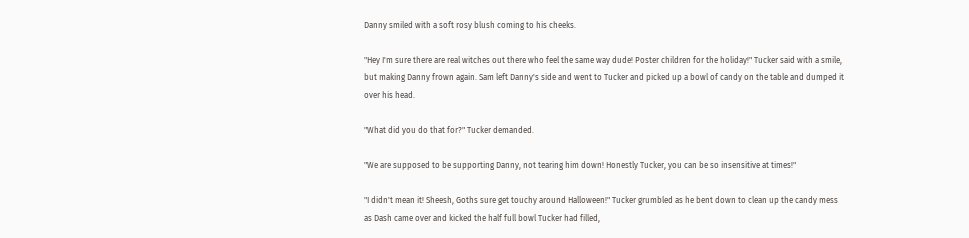Danny smiled with a soft rosy blush coming to his cheeks.

"Hey I'm sure there are real witches out there who feel the same way dude! Poster children for the holiday!" Tucker said with a smile, but making Danny frown again. Sam left Danny's side and went to Tucker and picked up a bowl of candy on the table and dumped it over his head.

"What did you do that for?" Tucker demanded.

"We are supposed to be supporting Danny, not tearing him down! Honestly Tucker, you can be so insensitive at times!"

"I didn't mean it! Sheesh, Goths sure get touchy around Halloween!" Tucker grumbled as he bent down to clean up the candy mess as Dash came over and kicked the half full bowl Tucker had filled,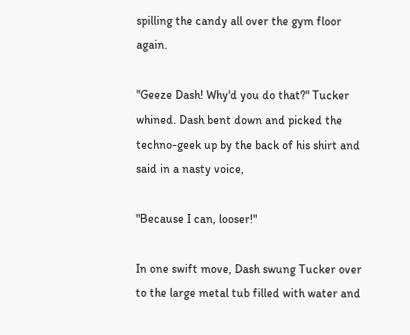spilling the candy all over the gym floor again.

"Geeze Dash! Why'd you do that?" Tucker whined. Dash bent down and picked the techno-geek up by the back of his shirt and said in a nasty voice,

"Because I can, looser!"

In one swift move, Dash swung Tucker over to the large metal tub filled with water and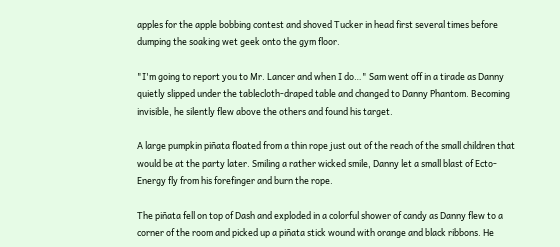apples for the apple bobbing contest and shoved Tucker in head first several times before dumping the soaking wet geek onto the gym floor.

"I'm going to report you to Mr. Lancer and when I do…" Sam went off in a tirade as Danny quietly slipped under the tablecloth-draped table and changed to Danny Phantom. Becoming invisible, he silently flew above the others and found his target.

A large pumpkin piñata floated from a thin rope just out of the reach of the small children that would be at the party later. Smiling a rather wicked smile, Danny let a small blast of Ecto-Energy fly from his forefinger and burn the rope.

The piñata fell on top of Dash and exploded in a colorful shower of candy as Danny flew to a corner of the room and picked up a piñata stick wound with orange and black ribbons. He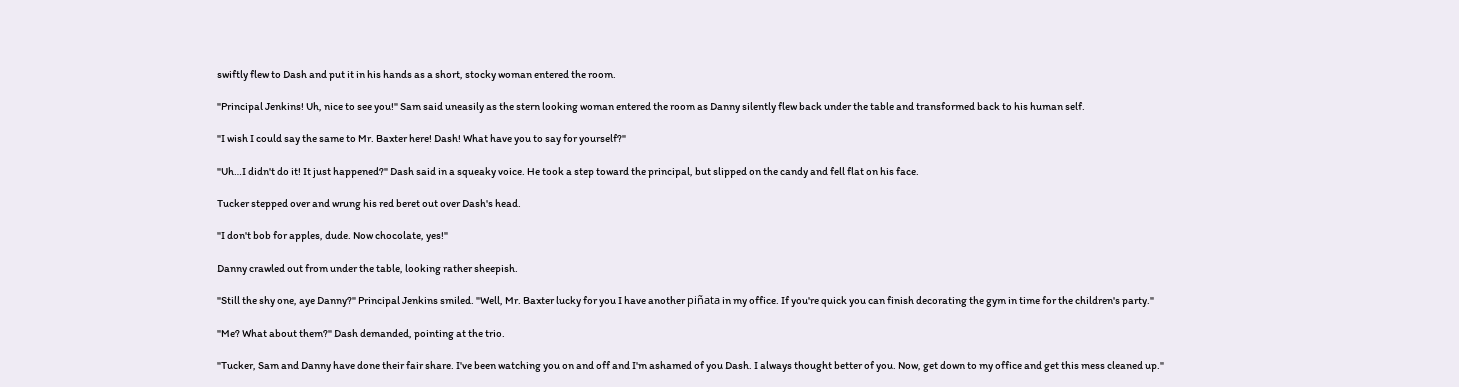swiftly flew to Dash and put it in his hands as a short, stocky woman entered the room.

"Principal Jenkins! Uh, nice to see you!" Sam said uneasily as the stern looking woman entered the room as Danny silently flew back under the table and transformed back to his human self.

"I wish I could say the same to Mr. Baxter here! Dash! What have you to say for yourself?"

"Uh…I didn't do it! It just happened?" Dash said in a squeaky voice. He took a step toward the principal, but slipped on the candy and fell flat on his face.

Tucker stepped over and wrung his red beret out over Dash's head.

"I don't bob for apples, dude. Now chocolate, yes!"

Danny crawled out from under the table, looking rather sheepish.

"Still the shy one, aye Danny?" Principal Jenkins smiled. "Well, Mr. Baxter lucky for you I have another piñata in my office. If you're quick you can finish decorating the gym in time for the children's party."

"Me? What about them?" Dash demanded, pointing at the trio.

"Tucker, Sam and Danny have done their fair share. I've been watching you on and off and I'm ashamed of you Dash. I always thought better of you. Now, get down to my office and get this mess cleaned up."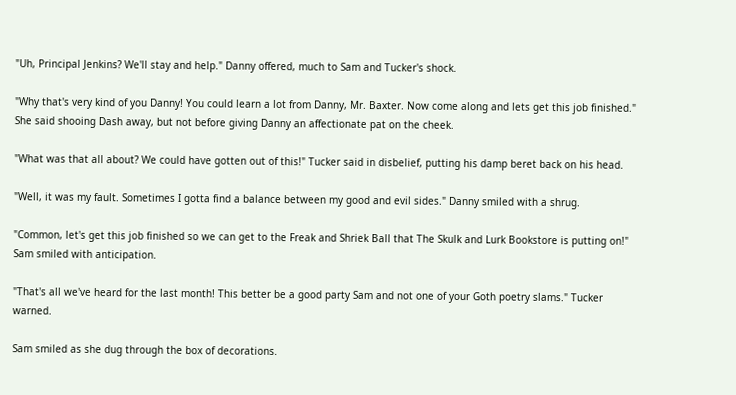"Uh, Principal Jenkins? We'll stay and help." Danny offered, much to Sam and Tucker's shock.

"Why that's very kind of you Danny! You could learn a lot from Danny, Mr. Baxter. Now come along and lets get this job finished." She said shooing Dash away, but not before giving Danny an affectionate pat on the cheek.

"What was that all about? We could have gotten out of this!" Tucker said in disbelief, putting his damp beret back on his head.

"Well, it was my fault. Sometimes I gotta find a balance between my good and evil sides." Danny smiled with a shrug.

"Common, let's get this job finished so we can get to the Freak and Shriek Ball that The Skulk and Lurk Bookstore is putting on!" Sam smiled with anticipation.

"That's all we've heard for the last month! This better be a good party Sam and not one of your Goth poetry slams." Tucker warned.

Sam smiled as she dug through the box of decorations.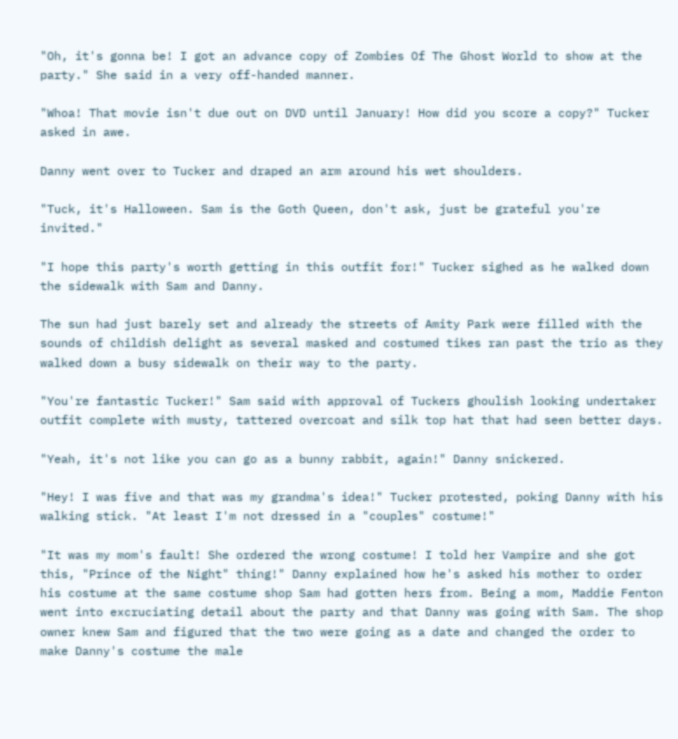"Oh, it's gonna be! I got an advance copy of Zombies Of The Ghost World to show at the party." She said in a very off-handed manner.

"Whoa! That movie isn't due out on DVD until January! How did you score a copy?" Tucker asked in awe.

Danny went over to Tucker and draped an arm around his wet shoulders.

"Tuck, it's Halloween. Sam is the Goth Queen, don't ask, just be grateful you're invited."

"I hope this party's worth getting in this outfit for!" Tucker sighed as he walked down the sidewalk with Sam and Danny.

The sun had just barely set and already the streets of Amity Park were filled with the sounds of childish delight as several masked and costumed tikes ran past the trio as they walked down a busy sidewalk on their way to the party.

"You're fantastic Tucker!" Sam said with approval of Tuckers ghoulish looking undertaker outfit complete with musty, tattered overcoat and silk top hat that had seen better days.

"Yeah, it's not like you can go as a bunny rabbit, again!" Danny snickered.

"Hey! I was five and that was my grandma's idea!" Tucker protested, poking Danny with his walking stick. "At least I'm not dressed in a "couples" costume!"

"It was my mom's fault! She ordered the wrong costume! I told her Vampire and she got this, "Prince of the Night" thing!" Danny explained how he's asked his mother to order his costume at the same costume shop Sam had gotten hers from. Being a mom, Maddie Fenton went into excruciating detail about the party and that Danny was going with Sam. The shop owner knew Sam and figured that the two were going as a date and changed the order to make Danny's costume the male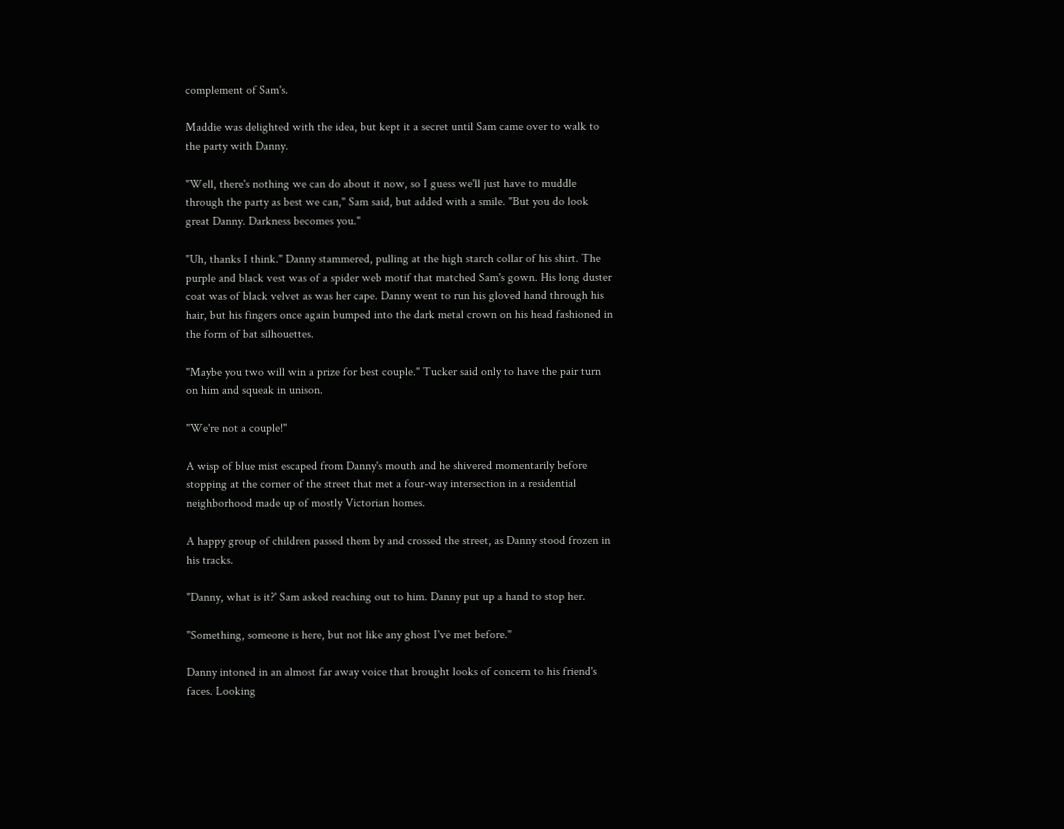complement of Sam's.

Maddie was delighted with the idea, but kept it a secret until Sam came over to walk to the party with Danny.

"Well, there's nothing we can do about it now, so I guess we'll just have to muddle through the party as best we can," Sam said, but added with a smile. "But you do look great Danny. Darkness becomes you."

"Uh, thanks I think." Danny stammered, pulling at the high starch collar of his shirt. The purple and black vest was of a spider web motif that matched Sam's gown. His long duster coat was of black velvet as was her cape. Danny went to run his gloved hand through his hair, but his fingers once again bumped into the dark metal crown on his head fashioned in the form of bat silhouettes.

"Maybe you two will win a prize for best couple." Tucker said only to have the pair turn on him and squeak in unison.

"We're not a couple!"

A wisp of blue mist escaped from Danny's mouth and he shivered momentarily before stopping at the corner of the street that met a four-way intersection in a residential neighborhood made up of mostly Victorian homes.

A happy group of children passed them by and crossed the street, as Danny stood frozen in his tracks.

"Danny, what is it?' Sam asked reaching out to him. Danny put up a hand to stop her.

"Something, someone is here, but not like any ghost I've met before."

Danny intoned in an almost far away voice that brought looks of concern to his friend's faces. Looking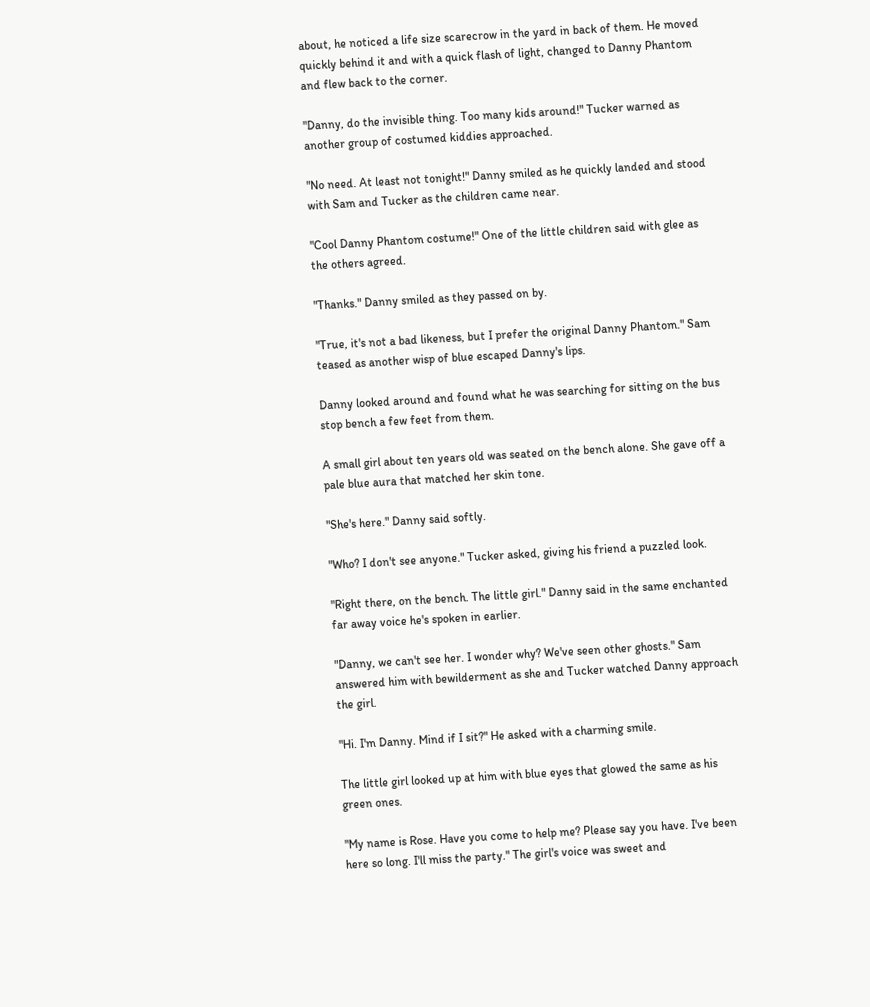about, he noticed a life size scarecrow in the yard in back of them. He moved quickly behind it and with a quick flash of light, changed to Danny Phantom and flew back to the corner.

"Danny, do the invisible thing. Too many kids around!" Tucker warned as another group of costumed kiddies approached.

"No need. At least not tonight!" Danny smiled as he quickly landed and stood with Sam and Tucker as the children came near.

"Cool Danny Phantom costume!" One of the little children said with glee as the others agreed.

"Thanks." Danny smiled as they passed on by.

"True, it's not a bad likeness, but I prefer the original Danny Phantom." Sam teased as another wisp of blue escaped Danny's lips.

Danny looked around and found what he was searching for sitting on the bus stop bench a few feet from them.

A small girl about ten years old was seated on the bench alone. She gave off a pale blue aura that matched her skin tone.

"She's here." Danny said softly.

"Who? I don't see anyone." Tucker asked, giving his friend a puzzled look.

"Right there, on the bench. The little girl." Danny said in the same enchanted far away voice he's spoken in earlier.

"Danny, we can't see her. I wonder why? We've seen other ghosts." Sam answered him with bewilderment as she and Tucker watched Danny approach the girl.

"Hi. I'm Danny. Mind if I sit?" He asked with a charming smile.

The little girl looked up at him with blue eyes that glowed the same as his green ones.

"My name is Rose. Have you come to help me? Please say you have. I've been here so long. I'll miss the party." The girl's voice was sweet and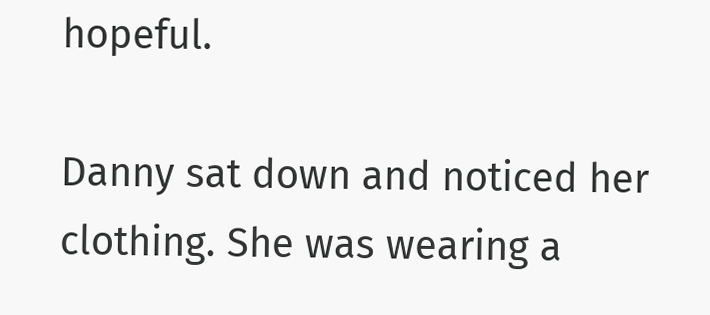hopeful.

Danny sat down and noticed her clothing. She was wearing a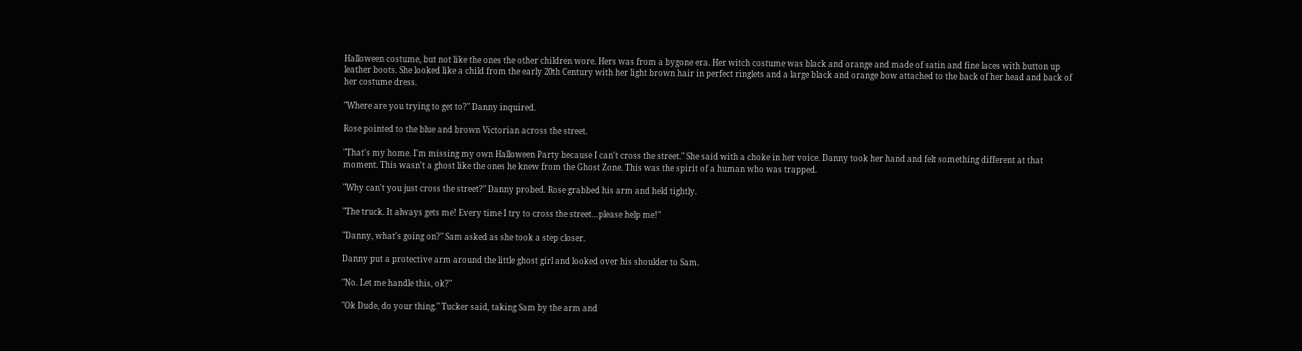Halloween costume, but not like the ones the other children wore. Hers was from a bygone era. Her witch costume was black and orange and made of satin and fine laces with button up leather boots. She looked like a child from the early 20th Century with her light brown hair in perfect ringlets and a large black and orange bow attached to the back of her head and back of her costume dress.

"Where are you trying to get to?" Danny inquired.

Rose pointed to the blue and brown Victorian across the street.

"That's my home. I'm missing my own Halloween Party because I can't cross the street." She said with a choke in her voice. Danny took her hand and felt something different at that moment. This wasn't a ghost like the ones he knew from the Ghost Zone. This was the spirit of a human who was trapped.

"Why can't you just cross the street?" Danny probed. Rose grabbed his arm and held tightly.

"The truck. It always gets me! Every time I try to cross the street…please help me!"

"Danny, what's going on?" Sam asked as she took a step closer.

Danny put a protective arm around the little ghost girl and looked over his shoulder to Sam.

"No. Let me handle this, ok?"

"Ok Dude, do your thing." Tucker said, taking Sam by the arm and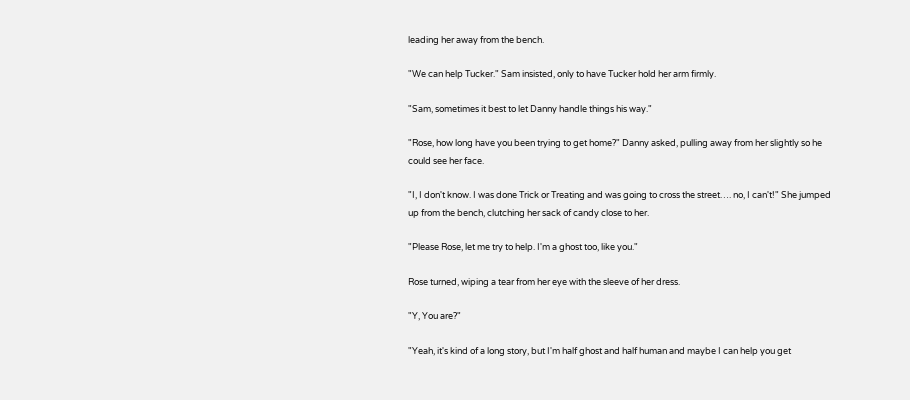leading her away from the bench.

"We can help Tucker." Sam insisted, only to have Tucker hold her arm firmly.

"Sam, sometimes it best to let Danny handle things his way."

"Rose, how long have you been trying to get home?" Danny asked, pulling away from her slightly so he could see her face.

"I, I don't know. I was done Trick or Treating and was going to cross the street…. no, I can't!" She jumped up from the bench, clutching her sack of candy close to her.

"Please Rose, let me try to help. I'm a ghost too, like you."

Rose turned, wiping a tear from her eye with the sleeve of her dress.

"Y, You are?"

"Yeah, it's kind of a long story, but I'm half ghost and half human and maybe I can help you get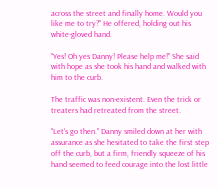across the street and finally home. Would you like me to try?" He offered, holding out his white-gloved hand.

"Yes! Oh yes Danny! Please help me!" She said with hope as she took his hand and walked with him to the curb.

The traffic was non-existent. Even the trick or treaters had retreated from the street.

"Let's go then." Danny smiled down at her with assurance as she hesitated to take the first step off the curb, but a firm, friendly squeeze of his hand seemed to feed courage into the lost little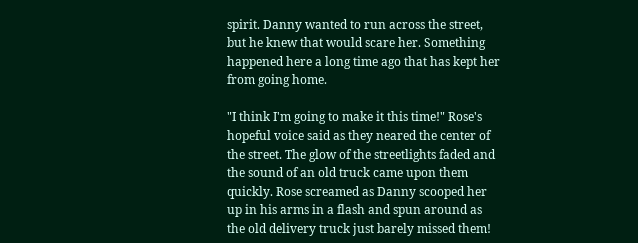spirit. Danny wanted to run across the street, but he knew that would scare her. Something happened here a long time ago that has kept her from going home.

"I think I'm going to make it this time!" Rose's hopeful voice said as they neared the center of the street. The glow of the streetlights faded and the sound of an old truck came upon them quickly. Rose screamed as Danny scooped her up in his arms in a flash and spun around as the old delivery truck just barely missed them!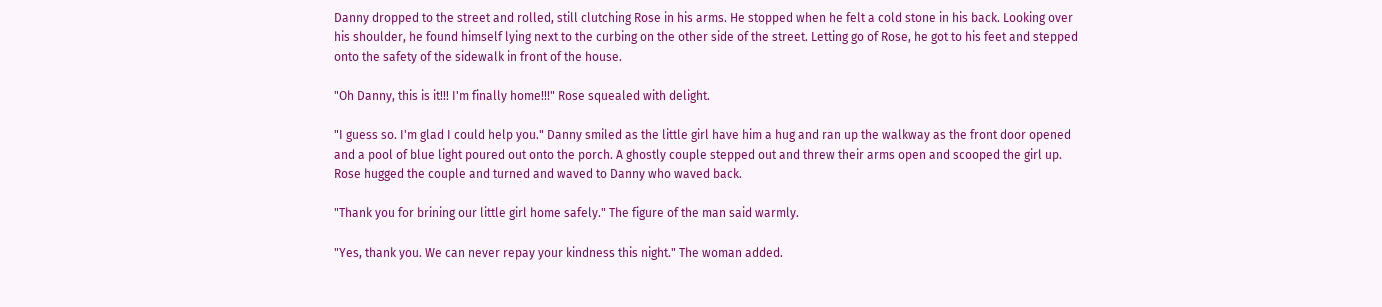Danny dropped to the street and rolled, still clutching Rose in his arms. He stopped when he felt a cold stone in his back. Looking over his shoulder, he found himself lying next to the curbing on the other side of the street. Letting go of Rose, he got to his feet and stepped onto the safety of the sidewalk in front of the house.

"Oh Danny, this is it!!! I'm finally home!!!" Rose squealed with delight.

"I guess so. I'm glad I could help you." Danny smiled as the little girl have him a hug and ran up the walkway as the front door opened and a pool of blue light poured out onto the porch. A ghostly couple stepped out and threw their arms open and scooped the girl up. Rose hugged the couple and turned and waved to Danny who waved back.

"Thank you for brining our little girl home safely." The figure of the man said warmly.

"Yes, thank you. We can never repay your kindness this night." The woman added.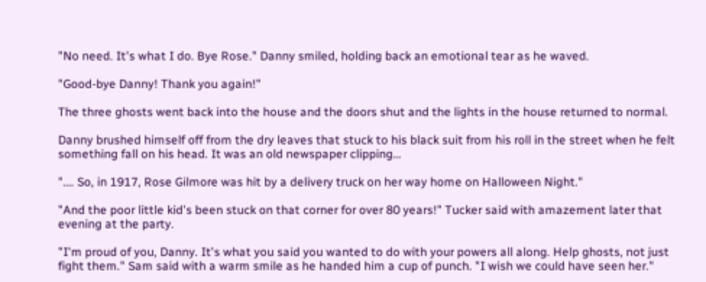"No need. It's what I do. Bye Rose." Danny smiled, holding back an emotional tear as he waved.

"Good-bye Danny! Thank you again!"

The three ghosts went back into the house and the doors shut and the lights in the house returned to normal.

Danny brushed himself off from the dry leaves that stuck to his black suit from his roll in the street when he felt something fall on his head. It was an old newspaper clipping…

"…. So, in 1917, Rose Gilmore was hit by a delivery truck on her way home on Halloween Night."

"And the poor little kid's been stuck on that corner for over 80 years!" Tucker said with amazement later that evening at the party.

"I'm proud of you, Danny. It's what you said you wanted to do with your powers all along. Help ghosts, not just fight them." Sam said with a warm smile as he handed him a cup of punch. "I wish we could have seen her."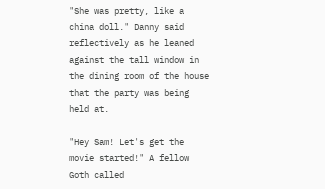"She was pretty, like a china doll." Danny said reflectively as he leaned against the tall window in the dining room of the house that the party was being held at.

"Hey Sam! Let's get the movie started!" A fellow Goth called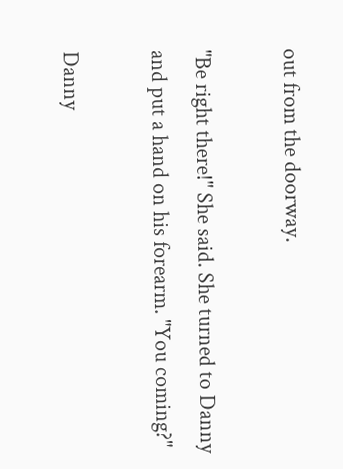out from the doorway.

"Be right there!" She said. She turned to Danny and put a hand on his forearm. "You coming?"

Danny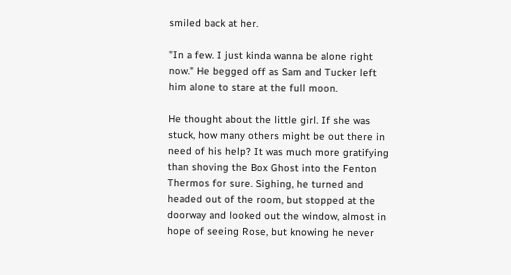smiled back at her.

"In a few. I just kinda wanna be alone right now." He begged off as Sam and Tucker left him alone to stare at the full moon.

He thought about the little girl. If she was stuck, how many others might be out there in need of his help? It was much more gratifying than shoving the Box Ghost into the Fenton Thermos for sure. Sighing, he turned and headed out of the room, but stopped at the doorway and looked out the window, almost in hope of seeing Rose, but knowing he never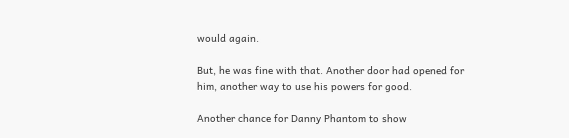would again.

But, he was fine with that. Another door had opened for him, another way to use his powers for good.

Another chance for Danny Phantom to show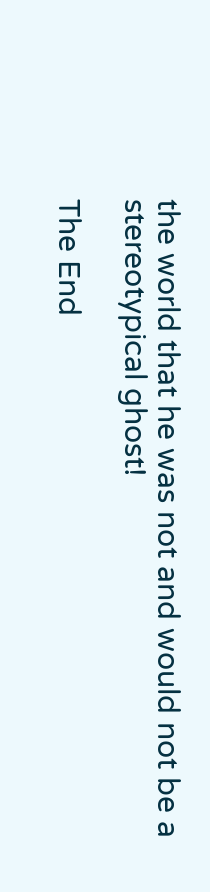the world that he was not and would not be a stereotypical ghost!

The End